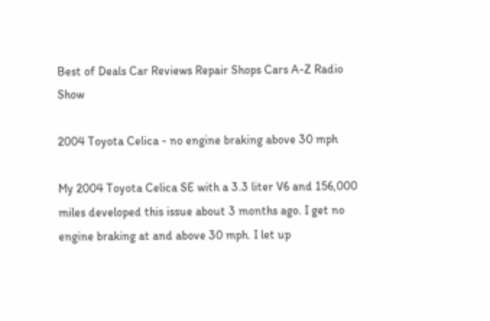Best of Deals Car Reviews Repair Shops Cars A-Z Radio Show

2004 Toyota Celica - no engine braking above 30 mph

My 2004 Toyota Celica SE with a 3.3 liter V6 and 156,000 miles developed this issue about 3 months ago. I get no engine braking at and above 30 mph. I let up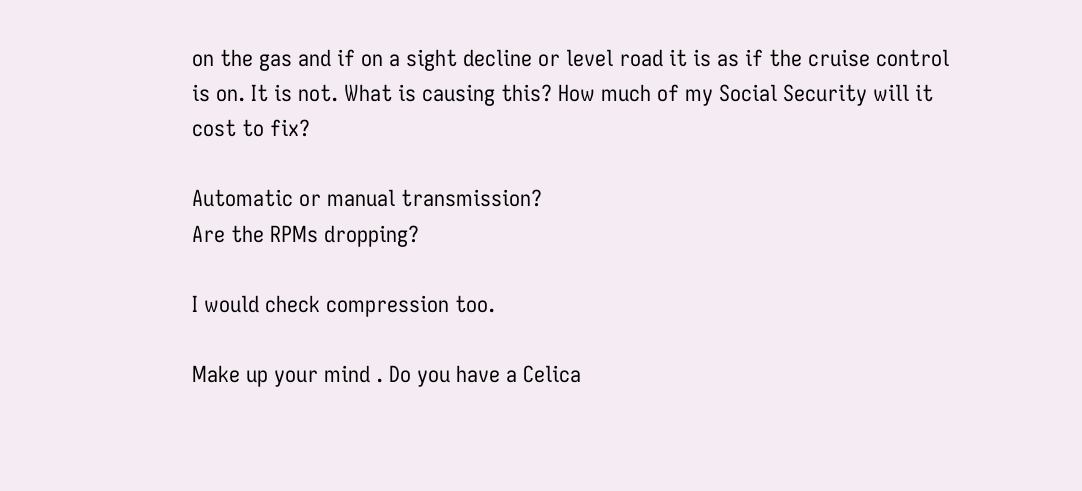on the gas and if on a sight decline or level road it is as if the cruise control is on. It is not. What is causing this? How much of my Social Security will it cost to fix?

Automatic or manual transmission?
Are the RPMs dropping?

I would check compression too.

Make up your mind . Do you have a Celica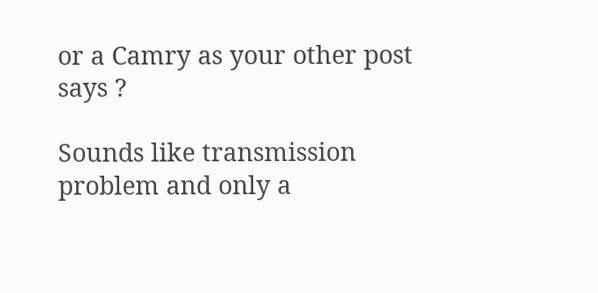or a Camry as your other post says ?

Sounds like transmission problem and only a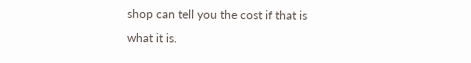shop can tell you the cost if that is what it is.